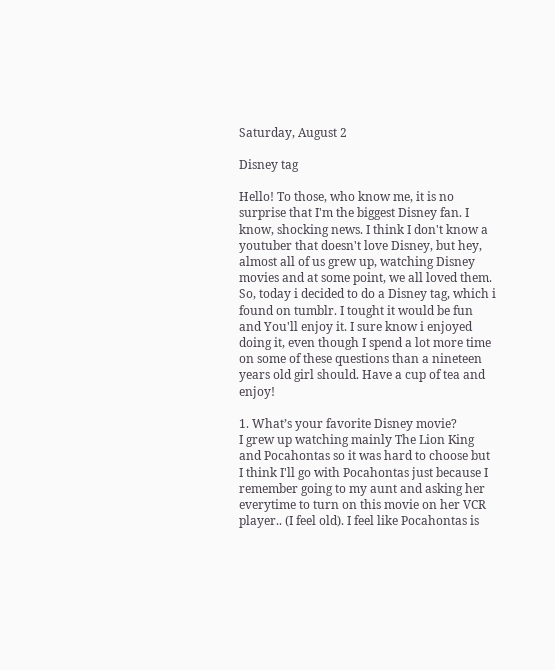Saturday, August 2

Disney tag

Hello! To those, who know me, it is no surprise that I'm the biggest Disney fan. I know, shocking news. I think I don't know a youtuber that doesn't love Disney, but hey, almost all of us grew up, watching Disney movies and at some point, we all loved them. So, today i decided to do a Disney tag, which i found on tumblr. I tought it would be fun and You'll enjoy it. I sure know i enjoyed doing it, even though I spend a lot more time on some of these questions than a nineteen years old girl should. Have a cup of tea and enjoy!

1. What’s your favorite Disney movie?
I grew up watching mainly The Lion King and Pocahontas so it was hard to choose but I think I'll go with Pocahontas just because I remember going to my aunt and asking her everytime to turn on this movie on her VCR player.. (I feel old). I feel like Pocahontas is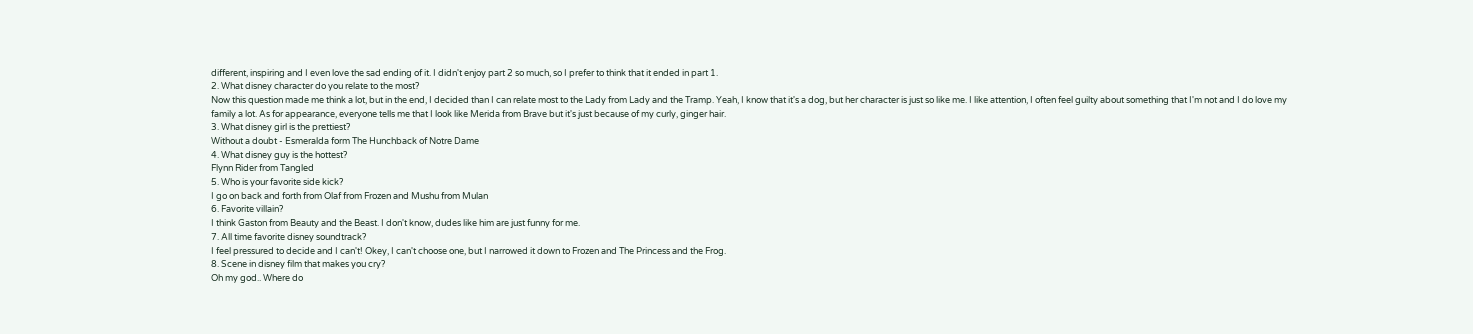different, inspiring and I even love the sad ending of it. I didn't enjoy part 2 so much, so I prefer to think that it ended in part 1.
2. What disney character do you relate to the most?
Now this question made me think a lot, but in the end, I decided than I can relate most to the Lady from Lady and the Tramp. Yeah, I know that it's a dog, but her character is just so like me. I like attention, I often feel guilty about something that I'm not and I do love my family a lot. As for appearance, everyone tells me that I look like Merida from Brave but it's just because of my curly, ginger hair.
3. What disney girl is the prettiest?
Without a doubt - Esmeralda form The Hunchback of Notre Dame
4. What disney guy is the hottest?
Flynn Rider from Tangled
5. Who is your favorite side kick?
I go on back and forth from Olaf from Frozen and Mushu from Mulan
6. Favorite villain?
I think Gaston from Beauty and the Beast. I don't know, dudes like him are just funny for me.
7. All time favorite disney soundtrack?
I feel pressured to decide and I can't! Okey, I can't choose one, but I narrowed it down to Frozen and The Princess and the Frog.
8. Scene in disney film that makes you cry?
Oh my god.. Where do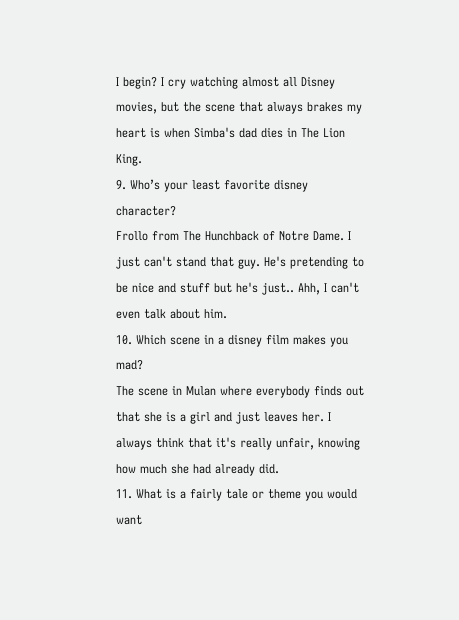I begin? I cry watching almost all Disney movies, but the scene that always brakes my heart is when Simba's dad dies in The Lion King.
9. Who’s your least favorite disney character?
Frollo from The Hunchback of Notre Dame. I just can't stand that guy. He's pretending to be nice and stuff but he's just.. Ahh, I can't even talk about him.
10. Which scene in a disney film makes you mad?
The scene in Mulan where everybody finds out that she is a girl and just leaves her. I always think that it's really unfair, knowing how much she had already did.
11. What is a fairly tale or theme you would want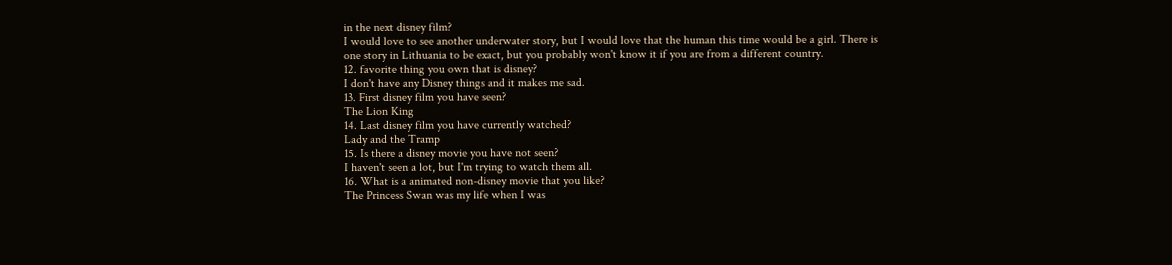in the next disney film?
I would love to see another underwater story, but I would love that the human this time would be a girl. There is one story in Lithuania to be exact, but you probably won't know it if you are from a different country.
12. favorite thing you own that is disney?
I don't have any Disney things and it makes me sad.
13. First disney film you have seen?
The Lion King
14. Last disney film you have currently watched?
Lady and the Tramp
15. Is there a disney movie you have not seen?
I haven't seen a lot, but I'm trying to watch them all.
16. What is a animated non-disney movie that you like?
The Princess Swan was my life when I was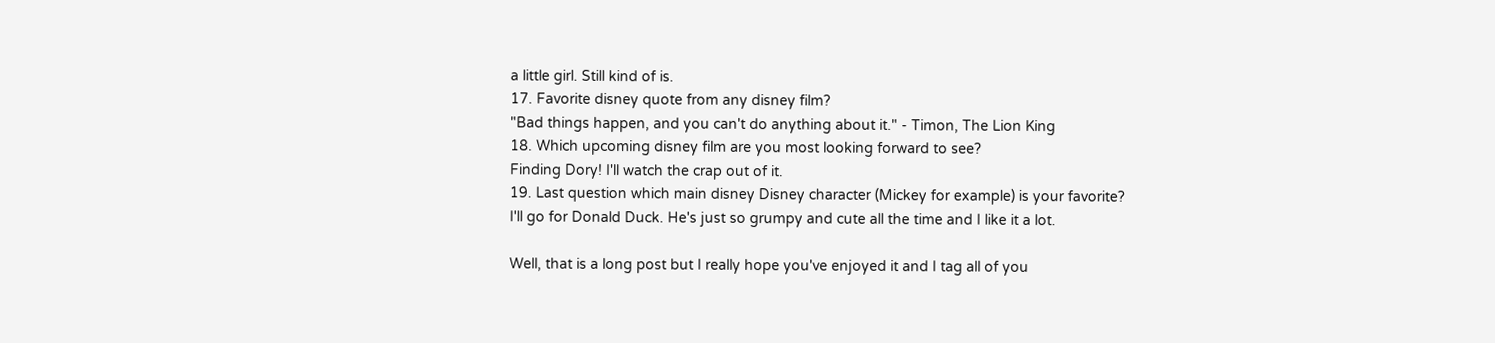a little girl. Still kind of is.
17. Favorite disney quote from any disney film?
"Bad things happen, and you can't do anything about it." - Timon, The Lion King
18. Which upcoming disney film are you most looking forward to see?
Finding Dory! I'll watch the crap out of it.
19. Last question which main disney Disney character (Mickey for example) is your favorite?
I'll go for Donald Duck. He's just so grumpy and cute all the time and I like it a lot.

Well, that is a long post but I really hope you've enjoyed it and I tag all of you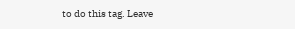to do this tag. Leave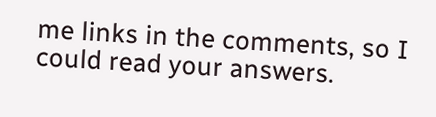me links in the comments, so I could read your answers.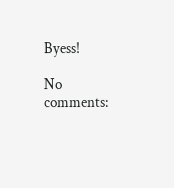Byess!

No comments: